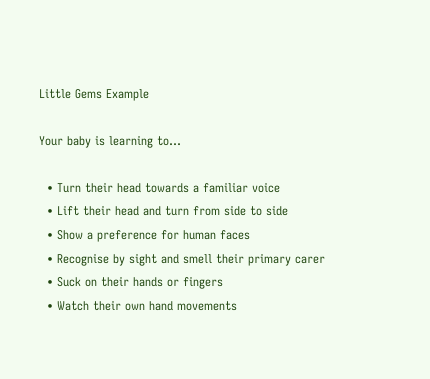Little Gems Example

Your baby is learning to...

  • Turn their head towards a familiar voice
  • Lift their head and turn from side to side
  • Show a preference for human faces
  • Recognise by sight and smell their primary carer
  • Suck on their hands or fingers
  • Watch their own hand movements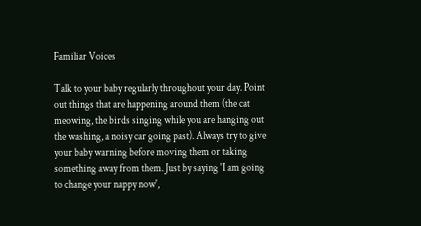Familiar Voices

Talk to your baby regularly throughout your day. Point out things that are happening around them (the cat meowing, the birds singing while you are hanging out the washing, a noisy car going past). Always try to give your baby warning before moving them or taking something away from them. Just by saying 'I am going to change your nappy now',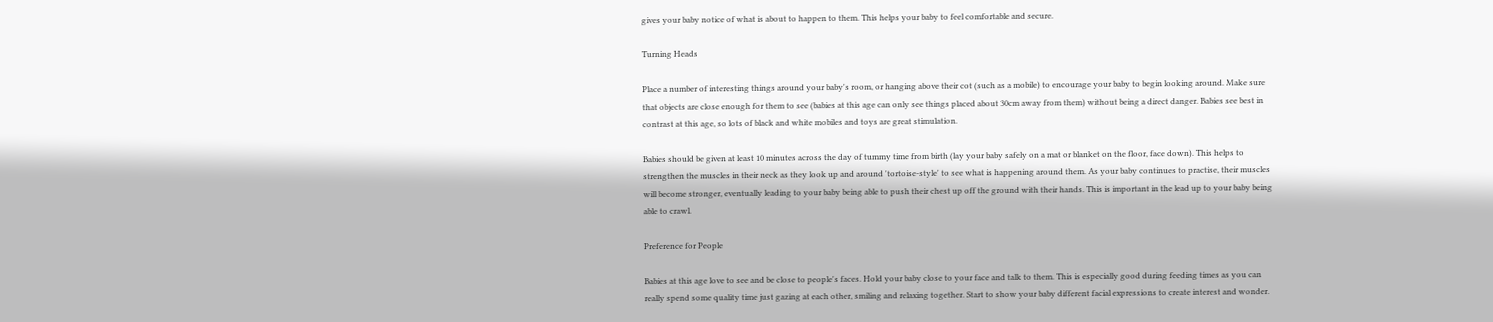gives your baby notice of what is about to happen to them. This helps your baby to feel comfortable and secure.

Turning Heads

Place a number of interesting things around your baby's room, or hanging above their cot (such as a mobile) to encourage your baby to begin looking around. Make sure that objects are close enough for them to see (babies at this age can only see things placed about 30cm away from them) without being a direct danger. Babies see best in contrast at this age, so lots of black and white mobiles and toys are great stimulation.

Babies should be given at least 10 minutes across the day of tummy time from birth (lay your baby safely on a mat or blanket on the floor, face down). This helps to strengthen the muscles in their neck as they look up and around 'tortoise-style' to see what is happening around them. As your baby continues to practise, their muscles will become stronger, eventually leading to your baby being able to push their chest up off the ground with their hands. This is important in the lead up to your baby being able to crawl.

Preference for People

Babies at this age love to see and be close to people's faces. Hold your baby close to your face and talk to them. This is especially good during feeding times as you can really spend some quality time just gazing at each other, smiling and relaxing together. Start to show your baby different facial expressions to create interest and wonder.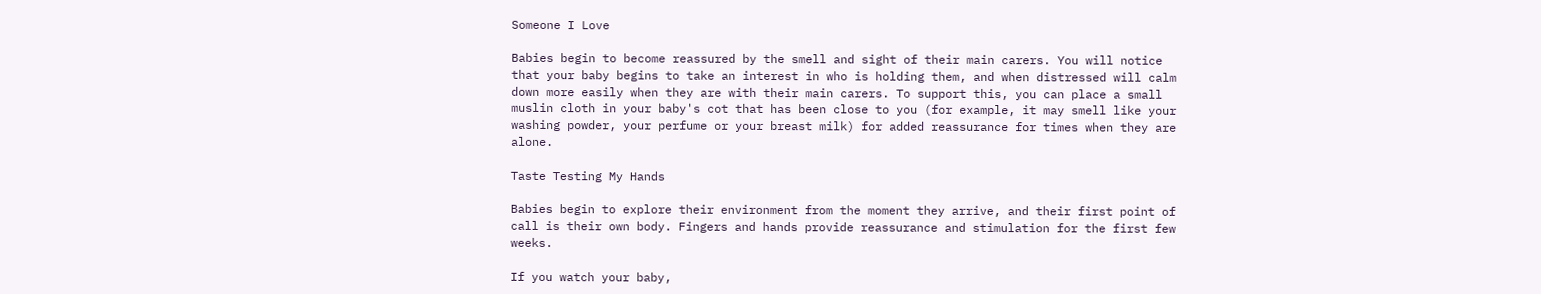Someone I Love

Babies begin to become reassured by the smell and sight of their main carers. You will notice that your baby begins to take an interest in who is holding them, and when distressed will calm down more easily when they are with their main carers. To support this, you can place a small muslin cloth in your baby's cot that has been close to you (for example, it may smell like your washing powder, your perfume or your breast milk) for added reassurance for times when they are alone.

Taste Testing My Hands

Babies begin to explore their environment from the moment they arrive, and their first point of call is their own body. Fingers and hands provide reassurance and stimulation for the first few weeks.

If you watch your baby,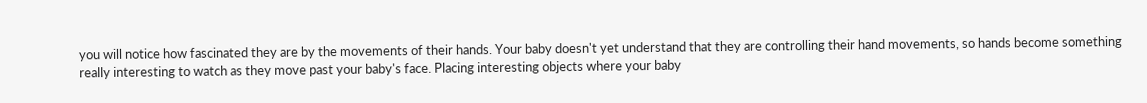you will notice how fascinated they are by the movements of their hands. Your baby doesn't yet understand that they are controlling their hand movements, so hands become something really interesting to watch as they move past your baby's face. Placing interesting objects where your baby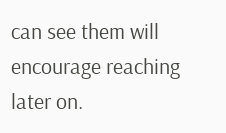can see them will encourage reaching later on.